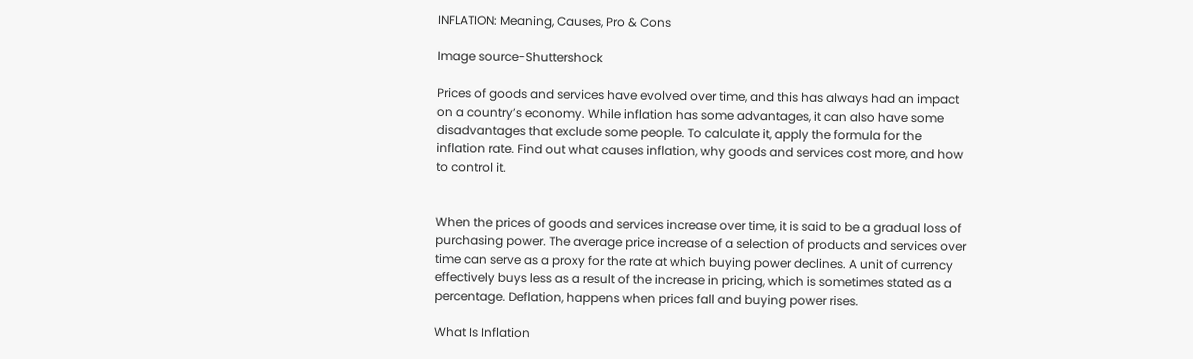INFLATION: Meaning, Causes, Pro & Cons

Image source-Shuttershock

Prices of goods and services have evolved over time, and this has always had an impact on a country’s economy. While inflation has some advantages, it can also have some disadvantages that exclude some people. To calculate it, apply the formula for the inflation rate. Find out what causes inflation, why goods and services cost more, and how to control it.


When the prices of goods and services increase over time, it is said to be a gradual loss of purchasing power. The average price increase of a selection of products and services over time can serve as a proxy for the rate at which buying power declines. A unit of currency effectively buys less as a result of the increase in pricing, which is sometimes stated as a percentage. Deflation, happens when prices fall and buying power rises.

What Is Inflation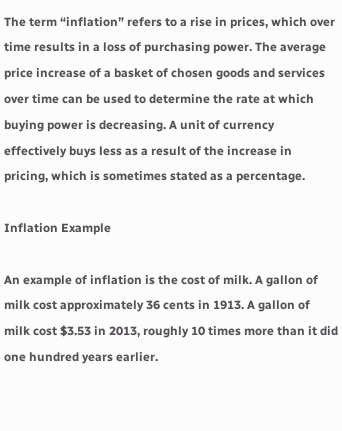The term “inflation” refers to a rise in prices, which over time results in a loss of purchasing power. The average price increase of a basket of chosen goods and services over time can be used to determine the rate at which buying power is decreasing. A unit of currency effectively buys less as a result of the increase in pricing, which is sometimes stated as a percentage.

Inflation Example

An example of inflation is the cost of milk. A gallon of milk cost approximately 36 cents in 1913. A gallon of milk cost $3.53 in 2013, roughly 10 times more than it did one hundred years earlier.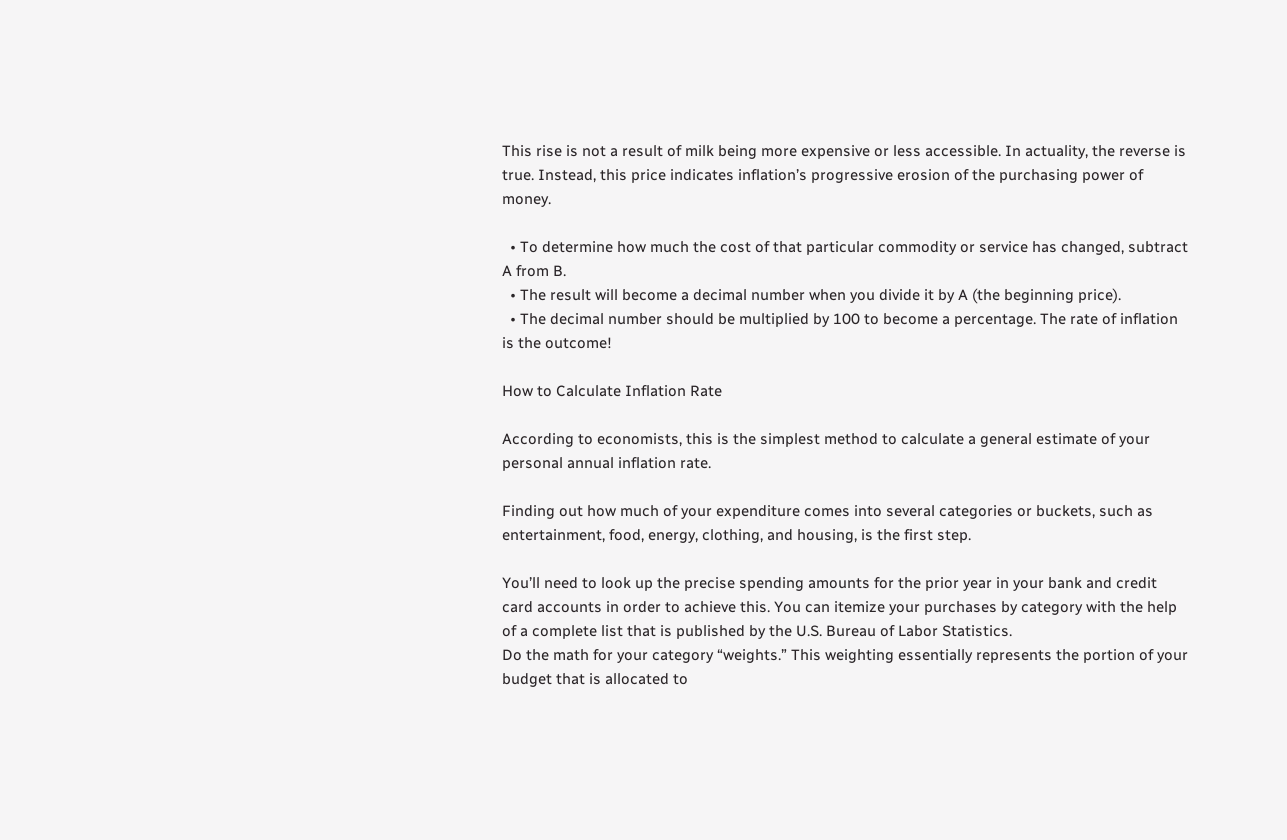This rise is not a result of milk being more expensive or less accessible. In actuality, the reverse is true. Instead, this price indicates inflation’s progressive erosion of the purchasing power of money.

  • To determine how much the cost of that particular commodity or service has changed, subtract A from B.
  • The result will become a decimal number when you divide it by A (the beginning price).
  • The decimal number should be multiplied by 100 to become a percentage. The rate of inflation is the outcome!

How to Calculate Inflation Rate

According to economists, this is the simplest method to calculate a general estimate of your personal annual inflation rate.

Finding out how much of your expenditure comes into several categories or buckets, such as entertainment, food, energy, clothing, and housing, is the first step.

You’ll need to look up the precise spending amounts for the prior year in your bank and credit card accounts in order to achieve this. You can itemize your purchases by category with the help of a complete list that is published by the U.S. Bureau of Labor Statistics.
Do the math for your category “weights.” This weighting essentially represents the portion of your budget that is allocated to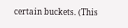certain buckets. (This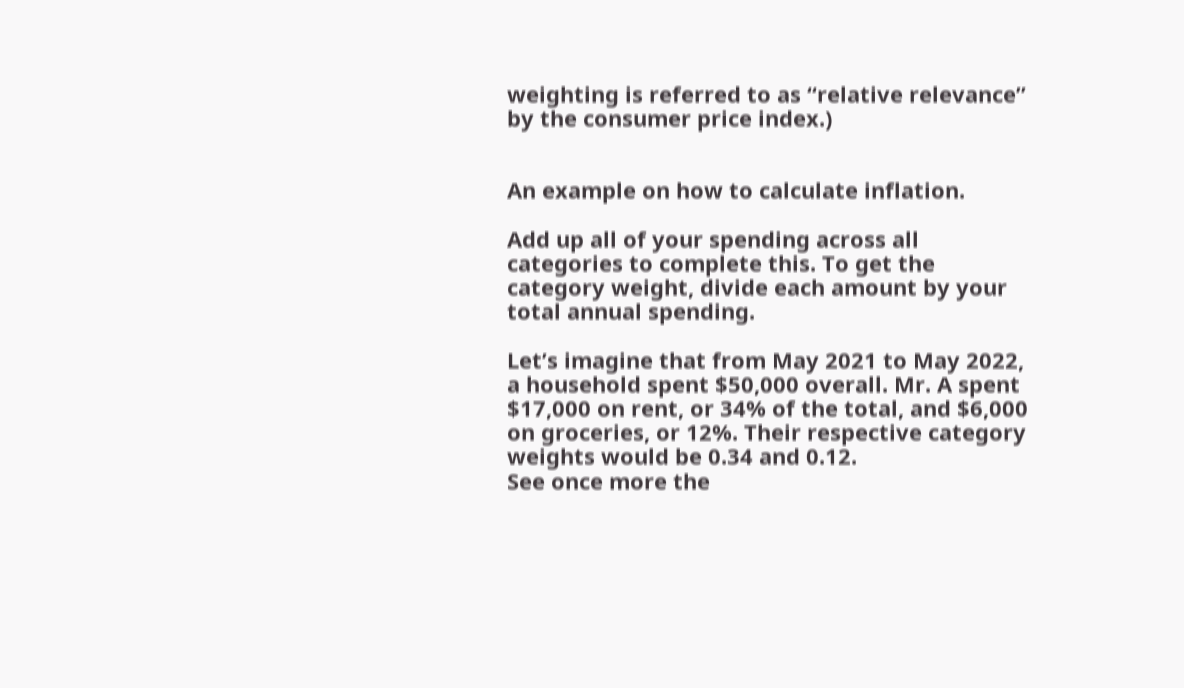weighting is referred to as “relative relevance” by the consumer price index.)


An example on how to calculate inflation.

Add up all of your spending across all categories to complete this. To get the category weight, divide each amount by your total annual spending.

Let’s imagine that from May 2021 to May 2022, a household spent $50,000 overall. Mr. A spent $17,000 on rent, or 34% of the total, and $6,000 on groceries, or 12%. Their respective category weights would be 0.34 and 0.12.
See once more the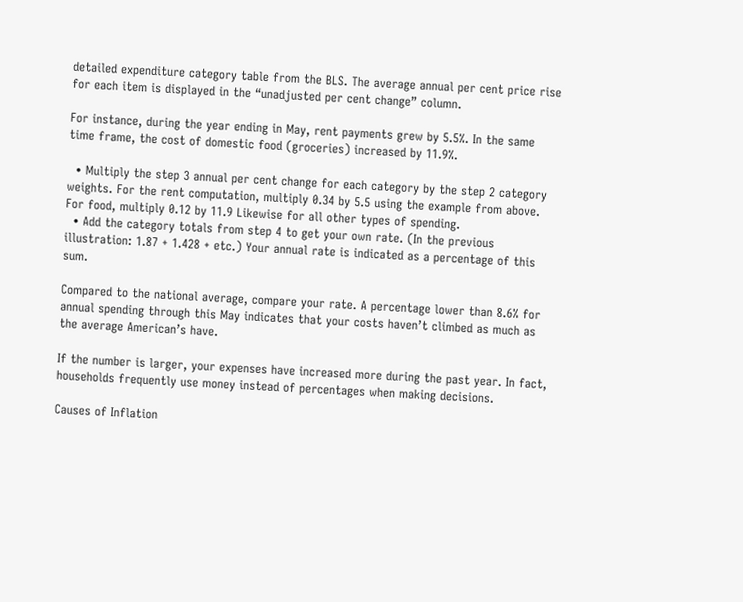detailed expenditure category table from the BLS. The average annual per cent price rise for each item is displayed in the “unadjusted per cent change” column.

For instance, during the year ending in May, rent payments grew by 5.5%. In the same time frame, the cost of domestic food (groceries) increased by 11.9%.

  • Multiply the step 3 annual per cent change for each category by the step 2 category weights. For the rent computation, multiply 0.34 by 5.5 using the example from above. For food, multiply 0.12 by 11.9 Likewise for all other types of spending.
  • Add the category totals from step 4 to get your own rate. (In the previous illustration: 1.87 + 1.428 + etc.) Your annual rate is indicated as a percentage of this sum.

Compared to the national average, compare your rate. A percentage lower than 8.6% for annual spending through this May indicates that your costs haven’t climbed as much as the average American’s have.

If the number is larger, your expenses have increased more during the past year. In fact, households frequently use money instead of percentages when making decisions.

Causes of Inflation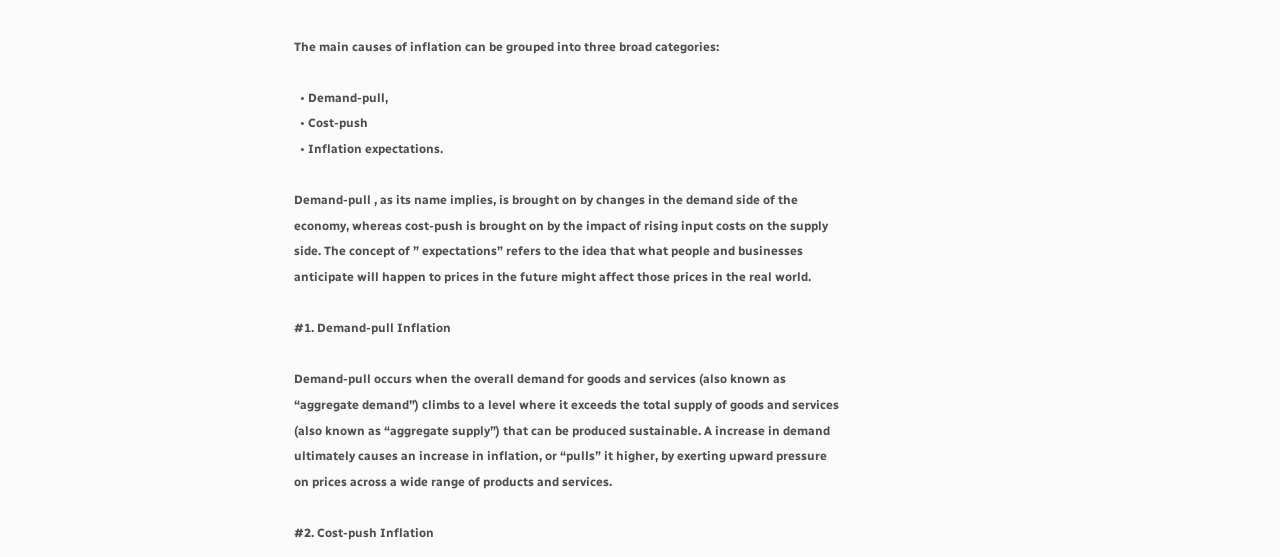The main causes of inflation can be grouped into three broad categories:

  • Demand-pull,
  • Cost-push
  • Inflation expectations.

Demand-pull , as its name implies, is brought on by changes in the demand side of the economy, whereas cost-push is brought on by the impact of rising input costs on the supply side. The concept of ” expectations” refers to the idea that what people and businesses anticipate will happen to prices in the future might affect those prices in the real world.

#1. Demand-pull Inflation

Demand-pull occurs when the overall demand for goods and services (also known as “aggregate demand”) climbs to a level where it exceeds the total supply of goods and services (also known as “aggregate supply”) that can be produced sustainable. A increase in demand ultimately causes an increase in inflation, or “pulls” it higher, by exerting upward pressure on prices across a wide range of products and services.

#2. Cost-push Inflation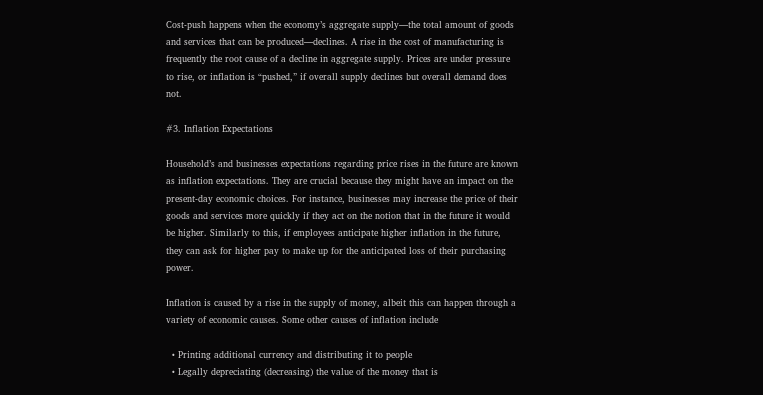Cost-push happens when the economy’s aggregate supply—the total amount of goods and services that can be produced—declines. A rise in the cost of manufacturing is frequently the root cause of a decline in aggregate supply. Prices are under pressure to rise, or inflation is “pushed,” if overall supply declines but overall demand does not.

#3. Inflation Expectations

Household’s and businesses expectations regarding price rises in the future are known as inflation expectations. They are crucial because they might have an impact on the present-day economic choices. For instance, businesses may increase the price of their goods and services more quickly if they act on the notion that in the future it would be higher. Similarly to this, if employees anticipate higher inflation in the future, they can ask for higher pay to make up for the anticipated loss of their purchasing power.

Inflation is caused by a rise in the supply of money, albeit this can happen through a variety of economic causes. Some other causes of inflation include

  • Printing additional currency and distributing it to people
  • Legally depreciating (decreasing) the value of the money that is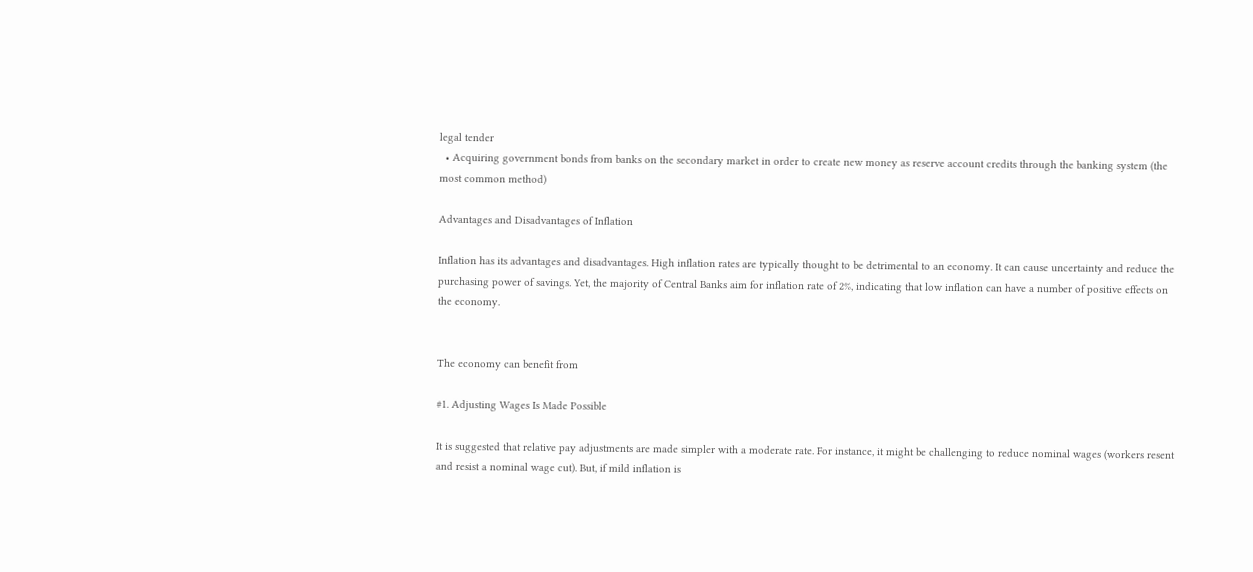legal tender
  • Acquiring government bonds from banks on the secondary market in order to create new money as reserve account credits through the banking system (the most common method)

Advantages and Disadvantages of Inflation

Inflation has its advantages and disadvantages. High inflation rates are typically thought to be detrimental to an economy. It can cause uncertainty and reduce the purchasing power of savings. Yet, the majority of Central Banks aim for inflation rate of 2%, indicating that low inflation can have a number of positive effects on the economy.


The economy can benefit from

#1. Adjusting Wages Is Made Possible

It is suggested that relative pay adjustments are made simpler with a moderate rate. For instance, it might be challenging to reduce nominal wages (workers resent and resist a nominal wage cut). But, if mild inflation is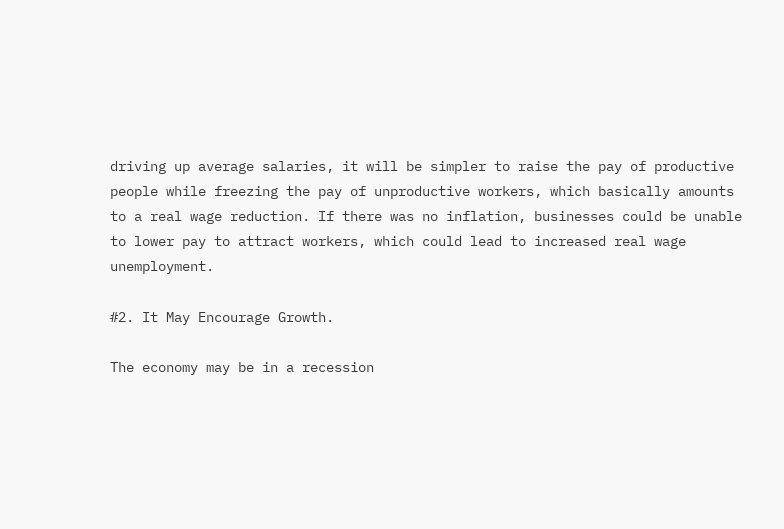driving up average salaries, it will be simpler to raise the pay of productive people while freezing the pay of unproductive workers, which basically amounts to a real wage reduction. If there was no inflation, businesses could be unable to lower pay to attract workers, which could lead to increased real wage unemployment.

#2. It May Encourage Growth.

The economy may be in a recession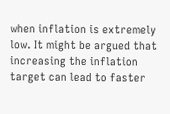when inflation is extremely low. It might be argued that increasing the inflation target can lead to faster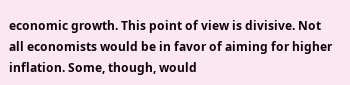economic growth. This point of view is divisive. Not all economists would be in favor of aiming for higher inflation. Some, though, would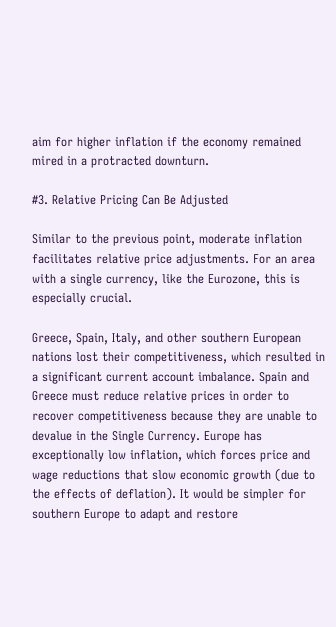aim for higher inflation if the economy remained mired in a protracted downturn.

#3. Relative Pricing Can Be Adjusted

Similar to the previous point, moderate inflation facilitates relative price adjustments. For an area with a single currency, like the Eurozone, this is especially crucial.

Greece, Spain, Italy, and other southern European nations lost their competitiveness, which resulted in a significant current account imbalance. Spain and Greece must reduce relative prices in order to recover competitiveness because they are unable to devalue in the Single Currency. Europe has exceptionally low inflation, which forces price and wage reductions that slow economic growth (due to the effects of deflation). It would be simpler for southern Europe to adapt and restore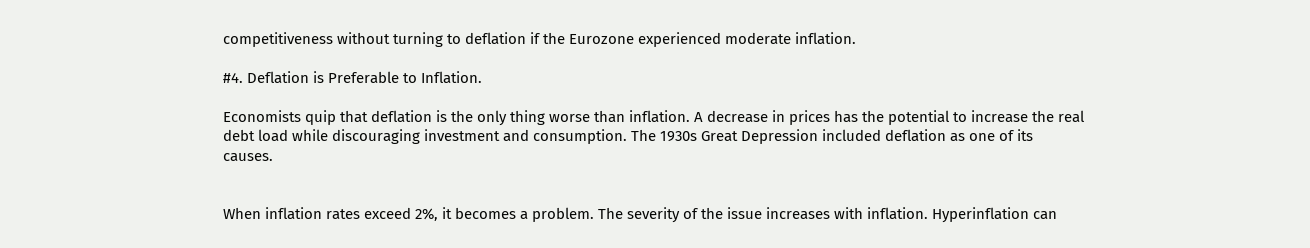competitiveness without turning to deflation if the Eurozone experienced moderate inflation.

#4. Deflation is Preferable to Inflation.

Economists quip that deflation is the only thing worse than inflation. A decrease in prices has the potential to increase the real debt load while discouraging investment and consumption. The 1930s Great Depression included deflation as one of its causes.


When inflation rates exceed 2%, it becomes a problem. The severity of the issue increases with inflation. Hyperinflation can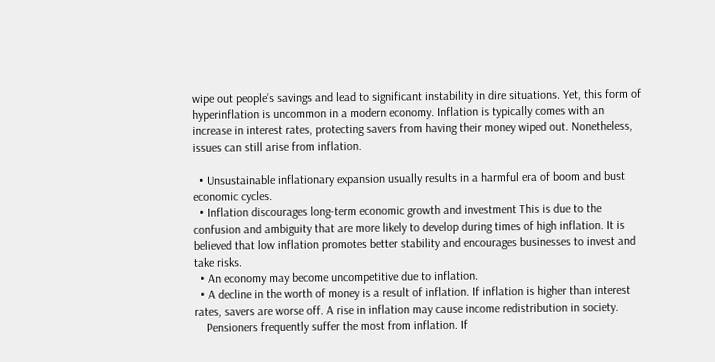wipe out people’s savings and lead to significant instability in dire situations. Yet, this form of hyperinflation is uncommon in a modern economy. Inflation is typically comes with an increase in interest rates, protecting savers from having their money wiped out. Nonetheless, issues can still arise from inflation.

  • Unsustainable inflationary expansion usually results in a harmful era of boom and bust economic cycles.
  • Inflation discourages long-term economic growth and investment This is due to the confusion and ambiguity that are more likely to develop during times of high inflation. It is believed that low inflation promotes better stability and encourages businesses to invest and take risks.
  • An economy may become uncompetitive due to inflation.
  • A decline in the worth of money is a result of inflation. If inflation is higher than interest rates, savers are worse off. A rise in inflation may cause income redistribution in society.
    Pensioners frequently suffer the most from inflation. If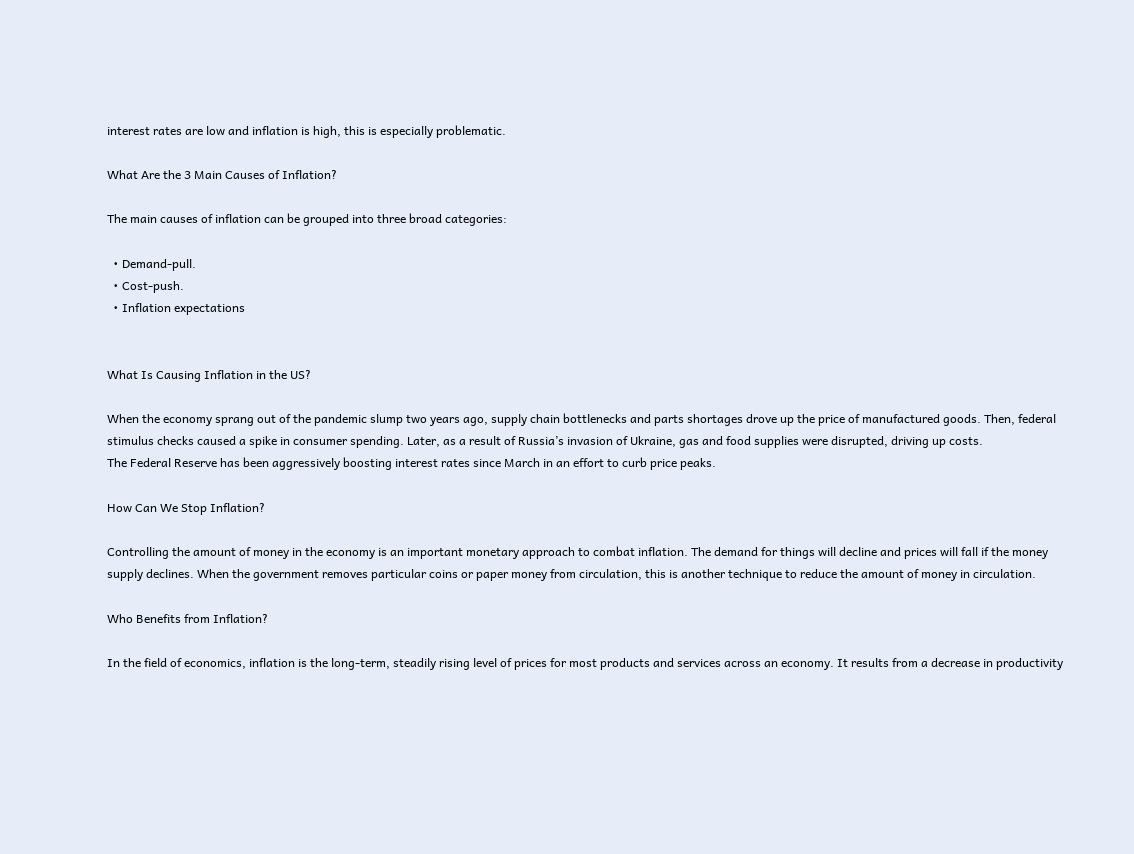interest rates are low and inflation is high, this is especially problematic.

What Are the 3 Main Causes of Inflation?

The main causes of inflation can be grouped into three broad categories:

  • Demand-pull.
  • Cost-push.
  • Inflation expectations


What Is Causing Inflation in the US?

When the economy sprang out of the pandemic slump two years ago, supply chain bottlenecks and parts shortages drove up the price of manufactured goods. Then, federal stimulus checks caused a spike in consumer spending. Later, as a result of Russia’s invasion of Ukraine, gas and food supplies were disrupted, driving up costs.
The Federal Reserve has been aggressively boosting interest rates since March in an effort to curb price peaks.

How Can We Stop Inflation?

Controlling the amount of money in the economy is an important monetary approach to combat inflation. The demand for things will decline and prices will fall if the money supply declines. When the government removes particular coins or paper money from circulation, this is another technique to reduce the amount of money in circulation.

Who Benefits from Inflation?

In the field of economics, inflation is the long-term, steadily rising level of prices for most products and services across an economy. It results from a decrease in productivity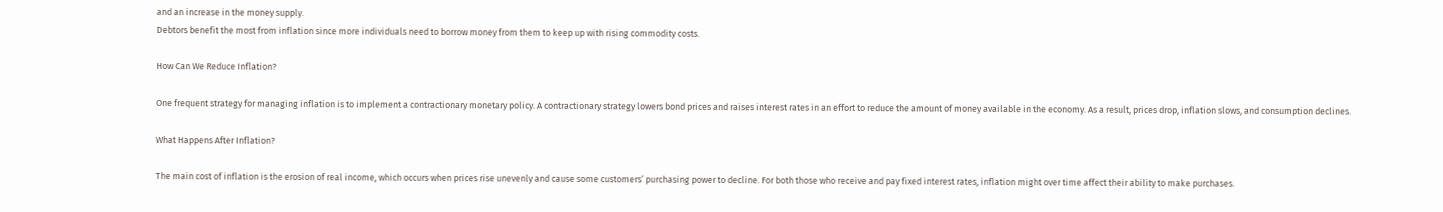and an increase in the money supply.
Debtors benefit the most from inflation since more individuals need to borrow money from them to keep up with rising commodity costs.

How Can We Reduce Inflation?

One frequent strategy for managing inflation is to implement a contractionary monetary policy. A contractionary strategy lowers bond prices and raises interest rates in an effort to reduce the amount of money available in the economy. As a result, prices drop, inflation slows, and consumption declines.

What Happens After Inflation?

The main cost of inflation is the erosion of real income, which occurs when prices rise unevenly and cause some customers’ purchasing power to decline. For both those who receive and pay fixed interest rates, inflation might over time affect their ability to make purchases.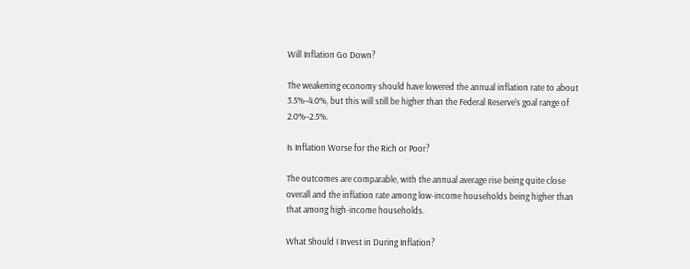Will Inflation Go Down?

The weakening economy should have lowered the annual inflation rate to about 3.5%–4.0%, but this will still be higher than the Federal Reserve’s goal range of 2.0%–2.5%.

Is Inflation Worse for the Rich or Poor?

The outcomes are comparable, with the annual average rise being quite close overall and the inflation rate among low-income households being higher than that among high-income households.

What Should I Invest in During Inflation?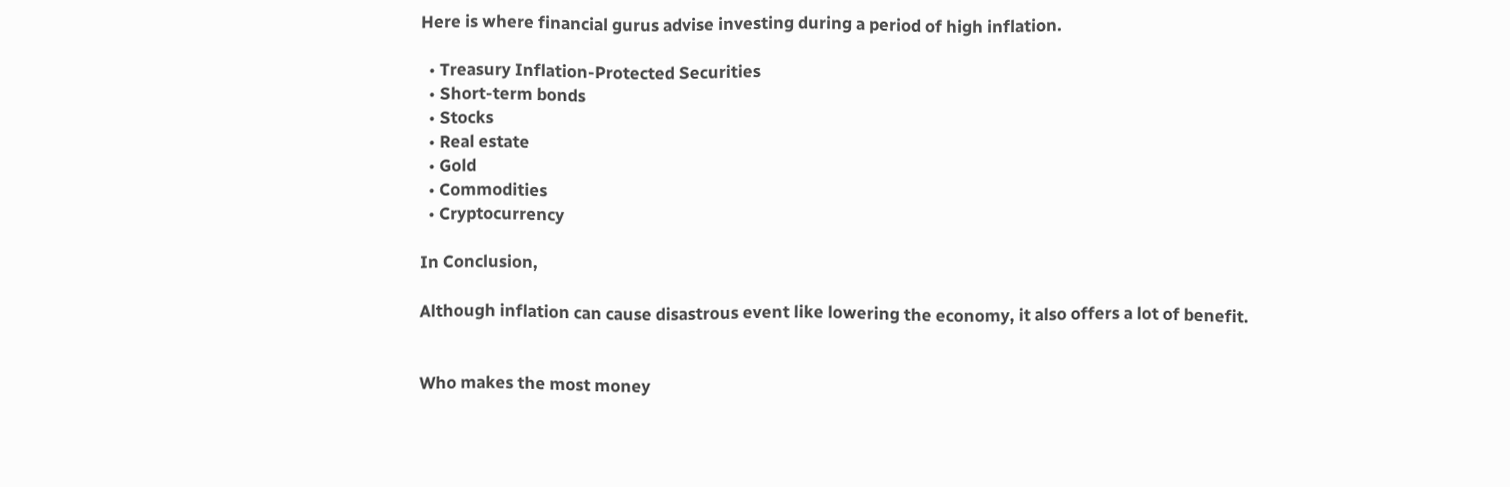Here is where financial gurus advise investing during a period of high inflation.

  • Treasury Inflation-Protected Securities
  • Short-term bonds
  • Stocks
  • Real estate
  • Gold
  • Commodities
  • Cryptocurrency

In Conclusion,

Although inflation can cause disastrous event like lowering the economy, it also offers a lot of benefit.


Who makes the most money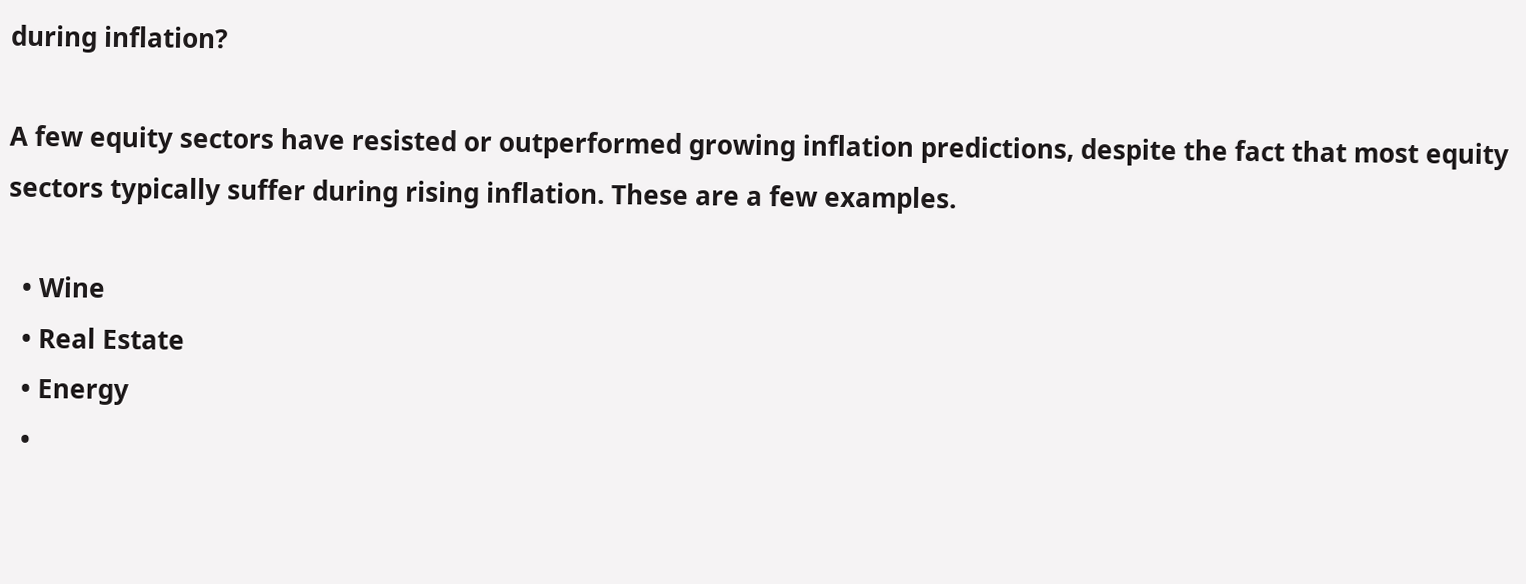during inflation?

A few equity sectors have resisted or outperformed growing inflation predictions, despite the fact that most equity sectors typically suffer during rising inflation. These are a few examples.

  • Wine
  • Real Estate
  • Energy
  •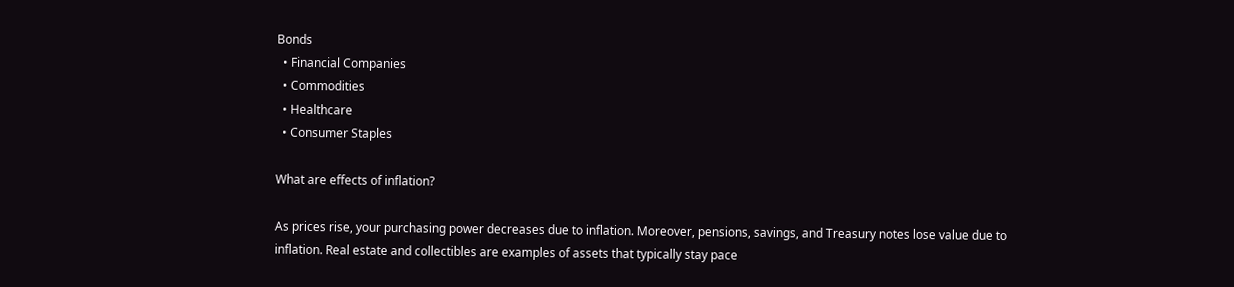Bonds
  • Financial Companies
  • Commodities
  • Healthcare
  • Consumer Staples

What are effects of inflation?

As prices rise, your purchasing power decreases due to inflation. Moreover, pensions, savings, and Treasury notes lose value due to inflation. Real estate and collectibles are examples of assets that typically stay pace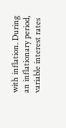with inflation. During an inflationary period, variable interest rates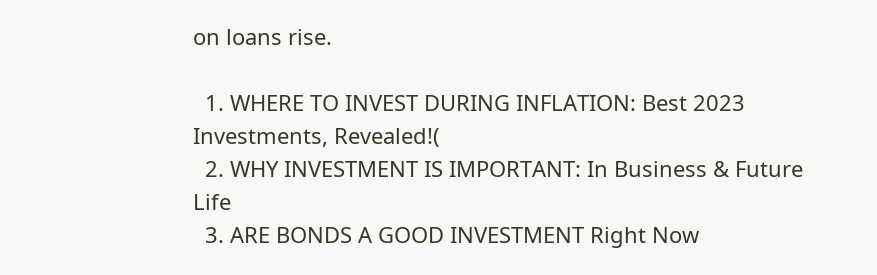on loans rise.

  1. WHERE TO INVEST DURING INFLATION: Best 2023 Investments, Revealed!(
  2. WHY INVESTMENT IS IMPORTANT: In Business & Future Life
  3. ARE BONDS A GOOD INVESTMENT Right Now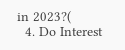in 2023?(
  4. Do Interest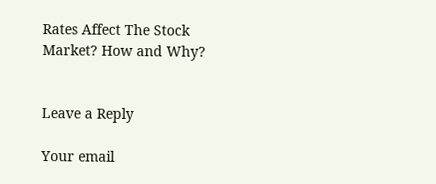Rates Affect The Stock Market? How and Why?


Leave a Reply

Your email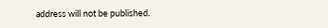address will not be published.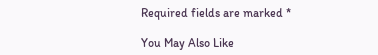Required fields are marked *

You May Also Like